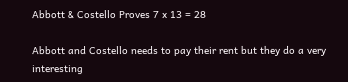Abbott & Costello Proves 7 x 13 = 28

Abbott and Costello needs to pay their rent but they do a very interesting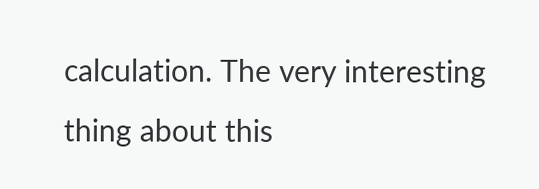calculation. The very interesting thing about this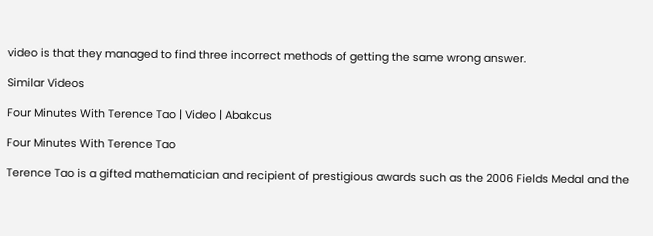video is that they managed to find three incorrect methods of getting the same wrong answer.

Similar Videos

Four Minutes With Terence Tao | Video | Abakcus

Four Minutes With Terence Tao

Terence Tao is a gifted mathematician and recipient of prestigious awards such as the 2006 Fields Medal and the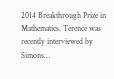2014 Breakthrough Prize in Mathematics. Terence was recently interviewed by Simons…